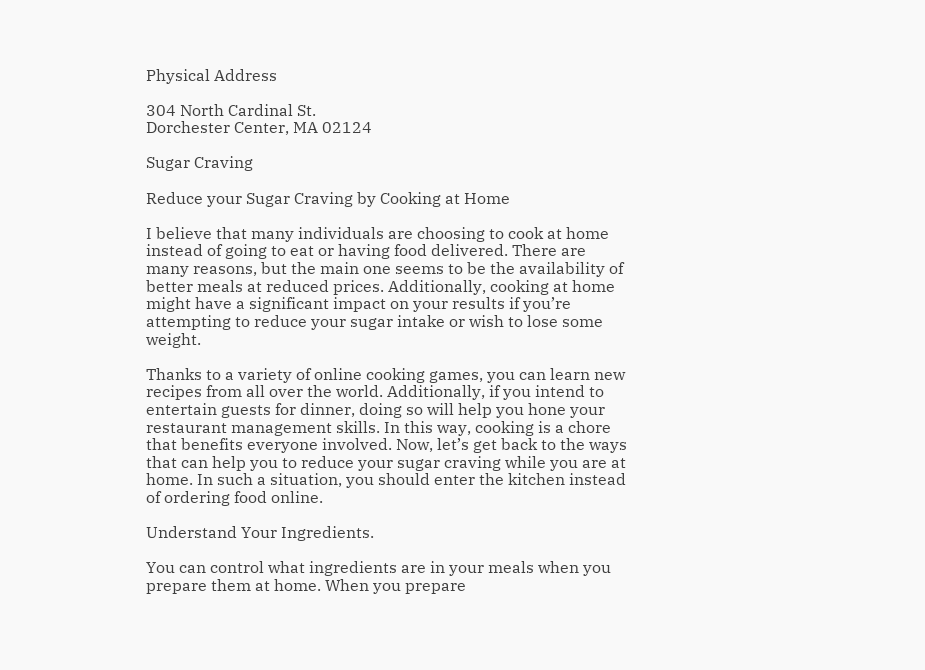Physical Address

304 North Cardinal St.
Dorchester Center, MA 02124

Sugar Craving

Reduce your Sugar Craving by Cooking at Home

I believe that many individuals are choosing to cook at home instead of going to eat or having food delivered. There are many reasons, but the main one seems to be the availability of better meals at reduced prices. Additionally, cooking at home might have a significant impact on your results if you’re attempting to reduce your sugar intake or wish to lose some weight.

Thanks to a variety of online cooking games, you can learn new recipes from all over the world. Additionally, if you intend to entertain guests for dinner, doing so will help you hone your restaurant management skills. In this way, cooking is a chore that benefits everyone involved. Now, let’s get back to the ways that can help you to reduce your sugar craving while you are at home. In such a situation, you should enter the kitchen instead of ordering food online.

Understand Your Ingredients.

You can control what ingredients are in your meals when you prepare them at home. When you prepare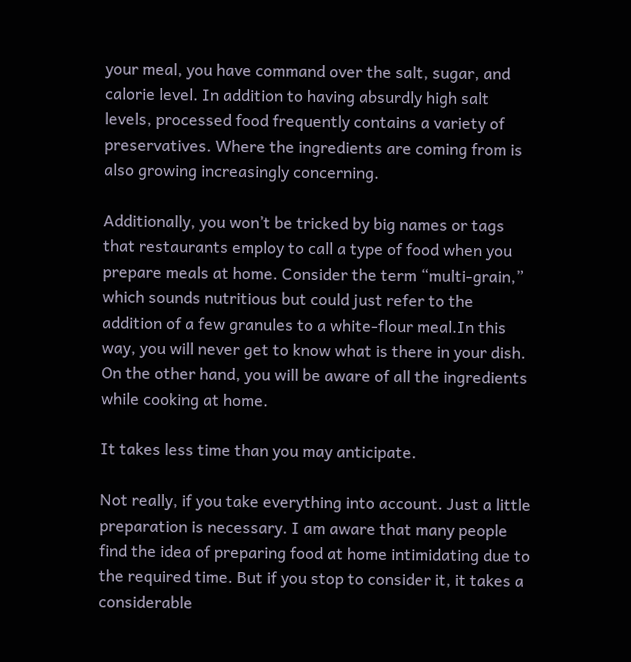your meal, you have command over the salt, sugar, and calorie level. In addition to having absurdly high salt levels, processed food frequently contains a variety of preservatives. Where the ingredients are coming from is also growing increasingly concerning.

Additionally, you won’t be tricked by big names or tags that restaurants employ to call a type of food when you prepare meals at home. Consider the term “multi-grain,” which sounds nutritious but could just refer to the addition of a few granules to a white-flour meal.In this way, you will never get to know what is there in your dish. On the other hand, you will be aware of all the ingredients while cooking at home.

It takes less time than you may anticipate.

Not really, if you take everything into account. Just a little preparation is necessary. I am aware that many people find the idea of preparing food at home intimidating due to the required time. But if you stop to consider it, it takes a considerable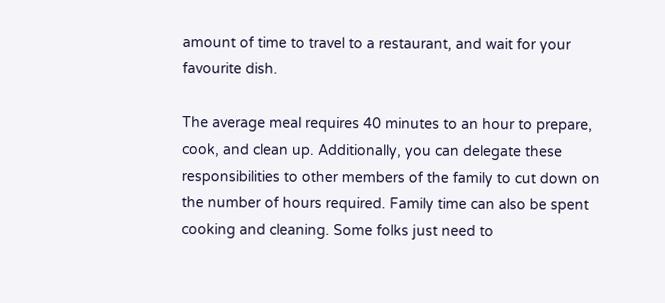amount of time to travel to a restaurant, and wait for your favourite dish.

The average meal requires 40 minutes to an hour to prepare, cook, and clean up. Additionally, you can delegate these responsibilities to other members of the family to cut down on the number of hours required. Family time can also be spent cooking and cleaning. Some folks just need to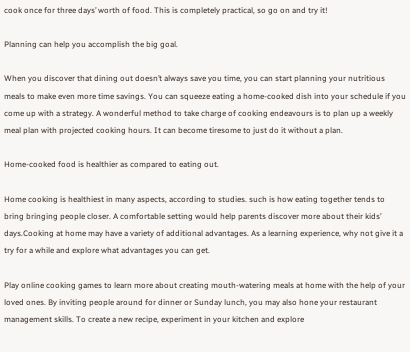cook once for three days’ worth of food. This is completely practical, so go on and try it!

Planning can help you accomplish the big goal.

When you discover that dining out doesn’t always save you time, you can start planning your nutritious meals to make even more time savings. You can squeeze eating a home-cooked dish into your schedule if you come up with a strategy. A wonderful method to take charge of cooking endeavours is to plan up a weekly meal plan with projected cooking hours. It can become tiresome to just do it without a plan.

Home-cooked food is healthier as compared to eating out.

Home cooking is healthiest in many aspects, according to studies. such is how eating together tends to bring bringing people closer. A comfortable setting would help parents discover more about their kids’ days.Cooking at home may have a variety of additional advantages. As a learning experience, why not give it a try for a while and explore what advantages you can get.

Play online cooking games to learn more about creating mouth-watering meals at home with the help of your loved ones. By inviting people around for dinner or Sunday lunch, you may also hone your restaurant management skills. To create a new recipe, experiment in your kitchen and explore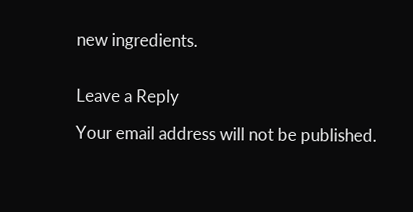new ingredients.


Leave a Reply

Your email address will not be published.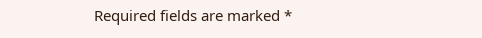Required fields are marked *